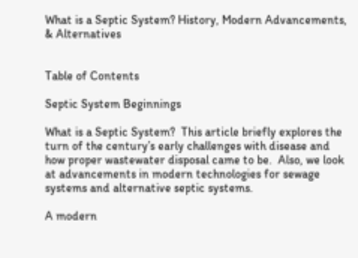What is a Septic System? History, Modern Advancements, & Alternatives


Table of Contents

Septic System Beginnings

What is a Septic System?  This article briefly explores the turn of the century’s early challenges with disease and how proper wastewater disposal came to be.  Also, we look at advancements in modern technologies for sewage systems and alternative septic systems.

A modern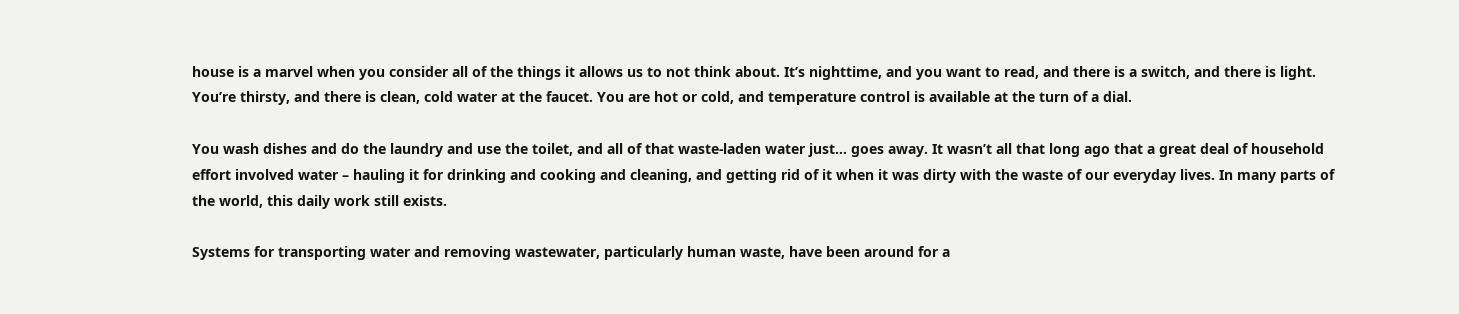house is a marvel when you consider all of the things it allows us to not think about. It’s nighttime, and you want to read, and there is a switch, and there is light. You’re thirsty, and there is clean, cold water at the faucet. You are hot or cold, and temperature control is available at the turn of a dial.

You wash dishes and do the laundry and use the toilet, and all of that waste-laden water just… goes away. It wasn’t all that long ago that a great deal of household effort involved water – hauling it for drinking and cooking and cleaning, and getting rid of it when it was dirty with the waste of our everyday lives. In many parts of the world, this daily work still exists.

Systems for transporting water and removing wastewater, particularly human waste, have been around for a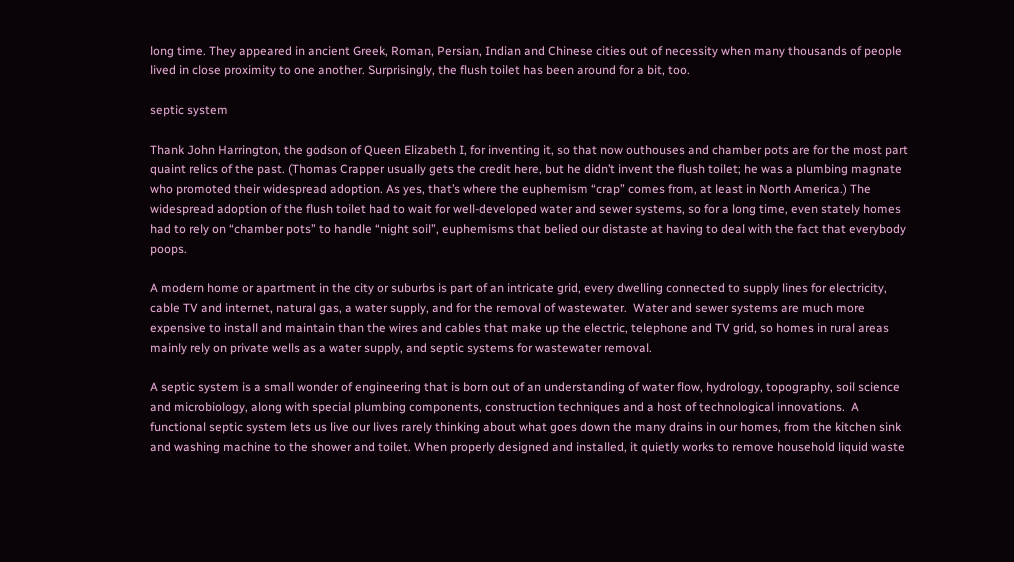long time. They appeared in ancient Greek, Roman, Persian, Indian and Chinese cities out of necessity when many thousands of people lived in close proximity to one another. Surprisingly, the flush toilet has been around for a bit, too.

septic system

Thank John Harrington, the godson of Queen Elizabeth I, for inventing it, so that now outhouses and chamber pots are for the most part quaint relics of the past. (Thomas Crapper usually gets the credit here, but he didn’t invent the flush toilet; he was a plumbing magnate who promoted their widespread adoption. As yes, that’s where the euphemism “crap” comes from, at least in North America.) The widespread adoption of the flush toilet had to wait for well-developed water and sewer systems, so for a long time, even stately homes had to rely on “chamber pots” to handle “night soil”, euphemisms that belied our distaste at having to deal with the fact that everybody poops.

A modern home or apartment in the city or suburbs is part of an intricate grid, every dwelling connected to supply lines for electricity, cable TV and internet, natural gas, a water supply, and for the removal of wastewater.  Water and sewer systems are much more expensive to install and maintain than the wires and cables that make up the electric, telephone and TV grid, so homes in rural areas mainly rely on private wells as a water supply, and septic systems for wastewater removal.

A septic system is a small wonder of engineering that is born out of an understanding of water flow, hydrology, topography, soil science and microbiology, along with special plumbing components, construction techniques and a host of technological innovations.  A functional septic system lets us live our lives rarely thinking about what goes down the many drains in our homes, from the kitchen sink and washing machine to the shower and toilet. When properly designed and installed, it quietly works to remove household liquid waste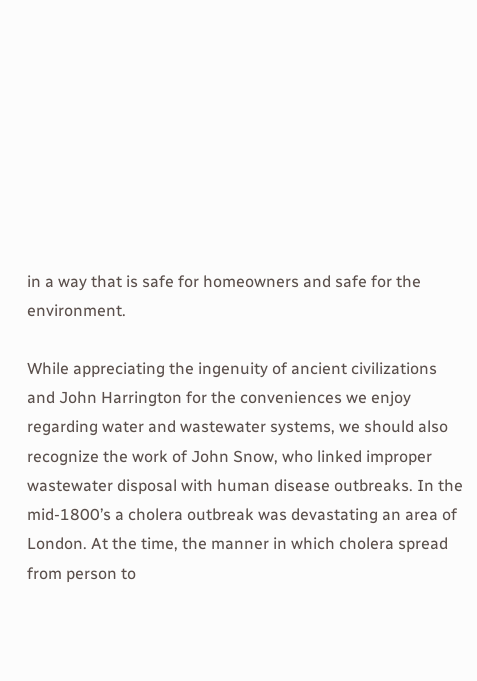in a way that is safe for homeowners and safe for the environment.

While appreciating the ingenuity of ancient civilizations and John Harrington for the conveniences we enjoy regarding water and wastewater systems, we should also recognize the work of John Snow, who linked improper wastewater disposal with human disease outbreaks. In the mid-1800’s a cholera outbreak was devastating an area of London. At the time, the manner in which cholera spread from person to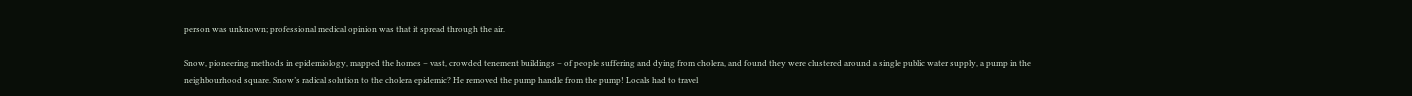person was unknown; professional medical opinion was that it spread through the air.

Snow, pioneering methods in epidemiology, mapped the homes – vast, crowded tenement buildings – of people suffering and dying from cholera, and found they were clustered around a single public water supply, a pump in the neighbourhood square. Snow’s radical solution to the cholera epidemic? He removed the pump handle from the pump! Locals had to travel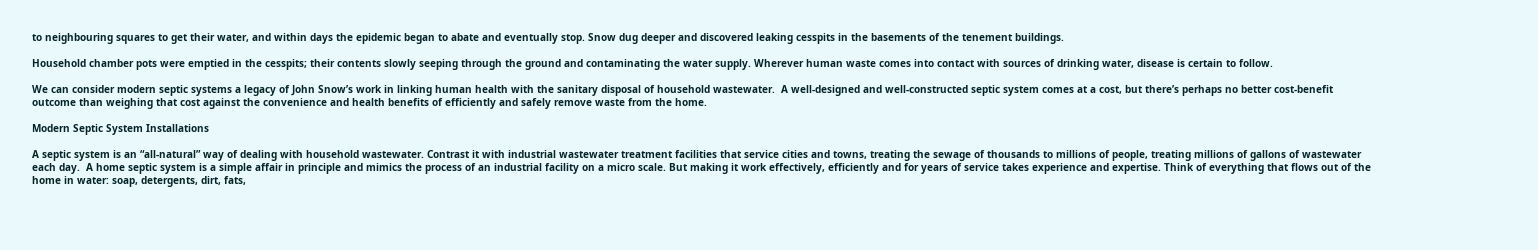to neighbouring squares to get their water, and within days the epidemic began to abate and eventually stop. Snow dug deeper and discovered leaking cesspits in the basements of the tenement buildings.

Household chamber pots were emptied in the cesspits; their contents slowly seeping through the ground and contaminating the water supply. Wherever human waste comes into contact with sources of drinking water, disease is certain to follow.

We can consider modern septic systems a legacy of John Snow’s work in linking human health with the sanitary disposal of household wastewater.  A well-designed and well-constructed septic system comes at a cost, but there’s perhaps no better cost-benefit outcome than weighing that cost against the convenience and health benefits of efficiently and safely remove waste from the home.

Modern Septic System Installations

A septic system is an “all-natural” way of dealing with household wastewater. Contrast it with industrial wastewater treatment facilities that service cities and towns, treating the sewage of thousands to millions of people, treating millions of gallons of wastewater each day.  A home septic system is a simple affair in principle and mimics the process of an industrial facility on a micro scale. But making it work effectively, efficiently and for years of service takes experience and expertise. Think of everything that flows out of the home in water: soap, detergents, dirt, fats,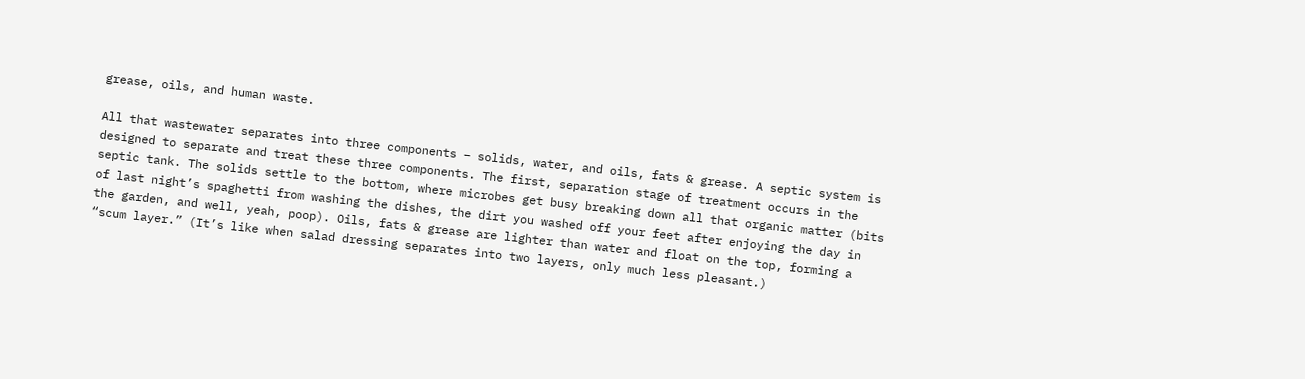grease, oils, and human waste.

All that wastewater separates into three components – solids, water, and oils, fats & grease. A septic system is designed to separate and treat these three components. The first, separation stage of treatment occurs in the septic tank. The solids settle to the bottom, where microbes get busy breaking down all that organic matter (bits of last night’s spaghetti from washing the dishes, the dirt you washed off your feet after enjoying the day in the garden, and well, yeah, poop). Oils, fats & grease are lighter than water and float on the top, forming a “scum layer.” (It’s like when salad dressing separates into two layers, only much less pleasant.)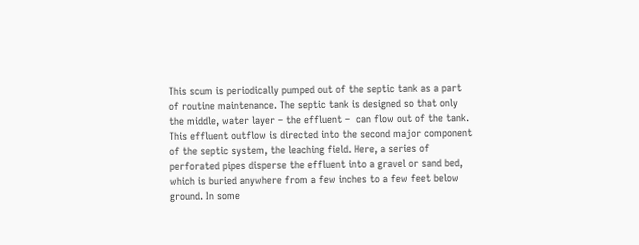This scum is periodically pumped out of the septic tank as a part of routine maintenance. The septic tank is designed so that only the middle, water layer – the effluent –  can flow out of the tank. This effluent outflow is directed into the second major component of the septic system, the leaching field. Here, a series of perforated pipes disperse the effluent into a gravel or sand bed, which is buried anywhere from a few inches to a few feet below ground. In some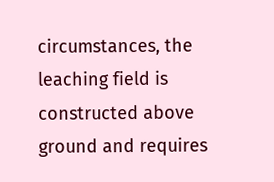circumstances, the leaching field is constructed above ground and requires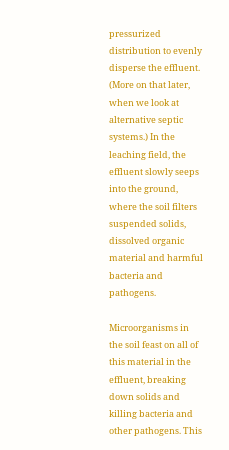pressurized distribution to evenly disperse the effluent. (More on that later, when we look at alternative septic systems.) In the leaching field, the effluent slowly seeps into the ground, where the soil filters suspended solids, dissolved organic material and harmful bacteria and pathogens.

Microorganisms in the soil feast on all of this material in the effluent, breaking down solids and killing bacteria and other pathogens. This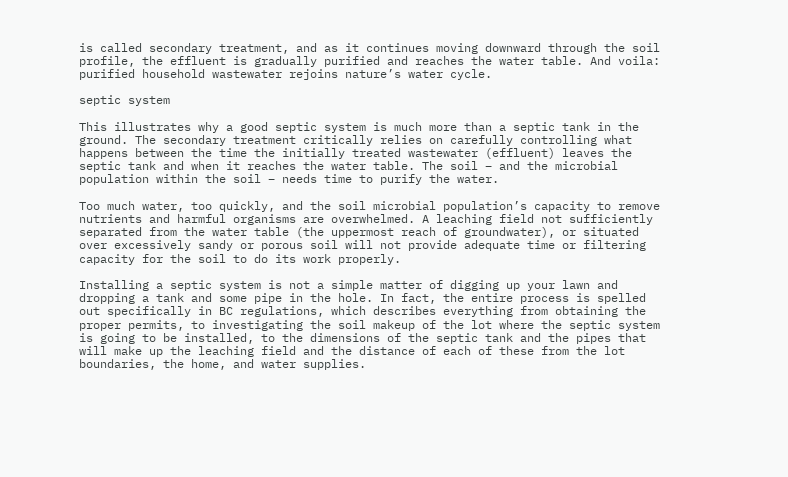is called secondary treatment, and as it continues moving downward through the soil profile, the effluent is gradually purified and reaches the water table. And voila: purified household wastewater rejoins nature’s water cycle.

septic system

This illustrates why a good septic system is much more than a septic tank in the ground. The secondary treatment critically relies on carefully controlling what happens between the time the initially treated wastewater (effluent) leaves the septic tank and when it reaches the water table. The soil – and the microbial population within the soil – needs time to purify the water.

Too much water, too quickly, and the soil microbial population’s capacity to remove nutrients and harmful organisms are overwhelmed. A leaching field not sufficiently separated from the water table (the uppermost reach of groundwater), or situated over excessively sandy or porous soil will not provide adequate time or filtering capacity for the soil to do its work properly.

Installing a septic system is not a simple matter of digging up your lawn and dropping a tank and some pipe in the hole. In fact, the entire process is spelled out specifically in BC regulations, which describes everything from obtaining the proper permits, to investigating the soil makeup of the lot where the septic system is going to be installed, to the dimensions of the septic tank and the pipes that will make up the leaching field and the distance of each of these from the lot boundaries, the home, and water supplies.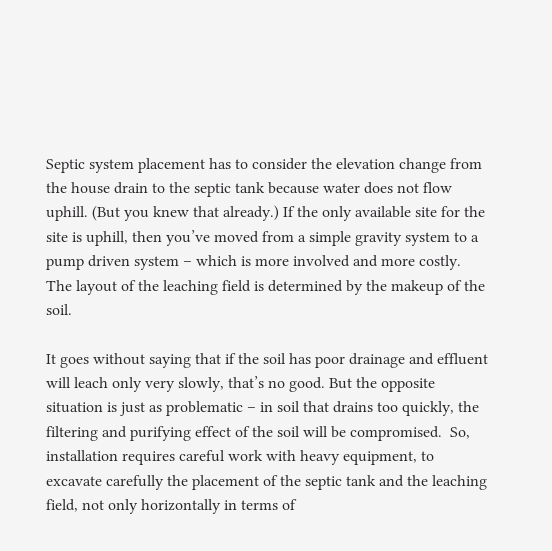Septic system placement has to consider the elevation change from the house drain to the septic tank because water does not flow uphill. (But you knew that already.) If the only available site for the site is uphill, then you’ve moved from a simple gravity system to a pump driven system – which is more involved and more costly.  The layout of the leaching field is determined by the makeup of the soil.

It goes without saying that if the soil has poor drainage and effluent will leach only very slowly, that’s no good. But the opposite situation is just as problematic – in soil that drains too quickly, the filtering and purifying effect of the soil will be compromised.  So, installation requires careful work with heavy equipment, to excavate carefully the placement of the septic tank and the leaching field, not only horizontally in terms of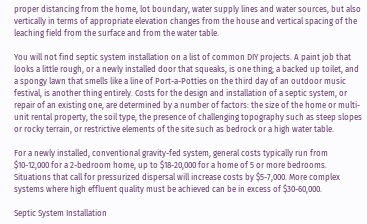proper distancing from the home, lot boundary, water supply lines and water sources, but also vertically in terms of appropriate elevation changes from the house and vertical spacing of the leaching field from the surface and from the water table.

You will not find septic system installation on a list of common DIY projects. A paint job that looks a little rough, or a newly installed door that squeaks, is one thing; a backed up toilet, and a spongy lawn that smells like a line of Port-a-Potties on the third day of an outdoor music festival, is another thing entirely. Costs for the design and installation of a septic system, or repair of an existing one, are determined by a number of factors: the size of the home or multi-unit rental property, the soil type, the presence of challenging topography such as steep slopes or rocky terrain, or restrictive elements of the site such as bedrock or a high water table.

For a newly installed, conventional gravity-fed system, general costs typically run from $10-12,000 for a 2-bedroom home, up to $18-20,000 for a home of 5 or more bedrooms. Situations that call for pressurized dispersal will increase costs by $5-7,000. More complex systems where high effluent quality must be achieved can be in excess of $30-60,000.

Septic System Installation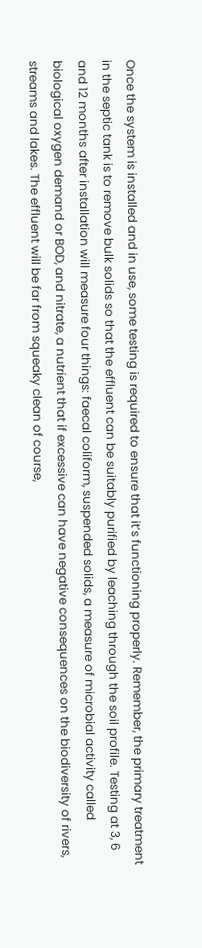Once the system is installed and in use, some testing is required to ensure that it’s functioning properly. Remember, the primary treatment in the septic tank is to remove bulk solids so that the effluent can be suitably purified by leaching through the soil profile. Testing at 3, 6 and 12 months after installation will measure four things: faecal coliform, suspended solids, a measure of microbial activity called biological oxygen demand or BOD, and nitrate, a nutrient that if excessive can have negative consequences on the biodiversity of rivers, streams and lakes. The effluent will be far from squeaky clean of course,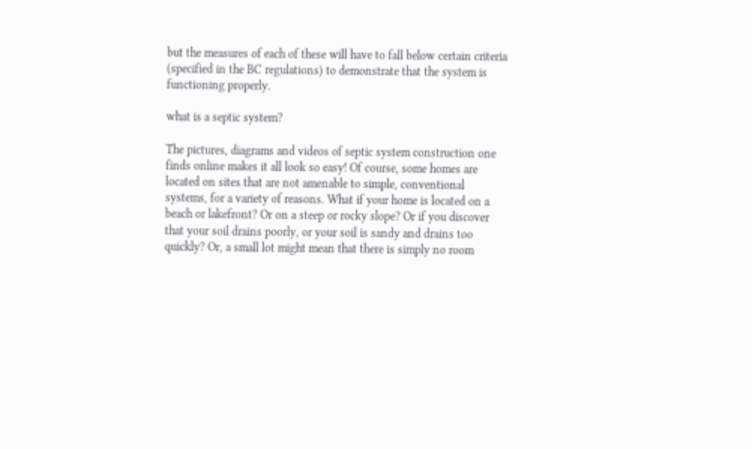but the measures of each of these will have to fall below certain criteria (specified in the BC regulations) to demonstrate that the system is functioning properly.

what is a septic system?

The pictures, diagrams and videos of septic system construction one finds online makes it all look so easy! Of course, some homes are located on sites that are not amenable to simple, conventional systems, for a variety of reasons. What if your home is located on a beach or lakefront? Or on a steep or rocky slope? Or if you discover that your soil drains poorly, or your soil is sandy and drains too quickly? Or, a small lot might mean that there is simply no room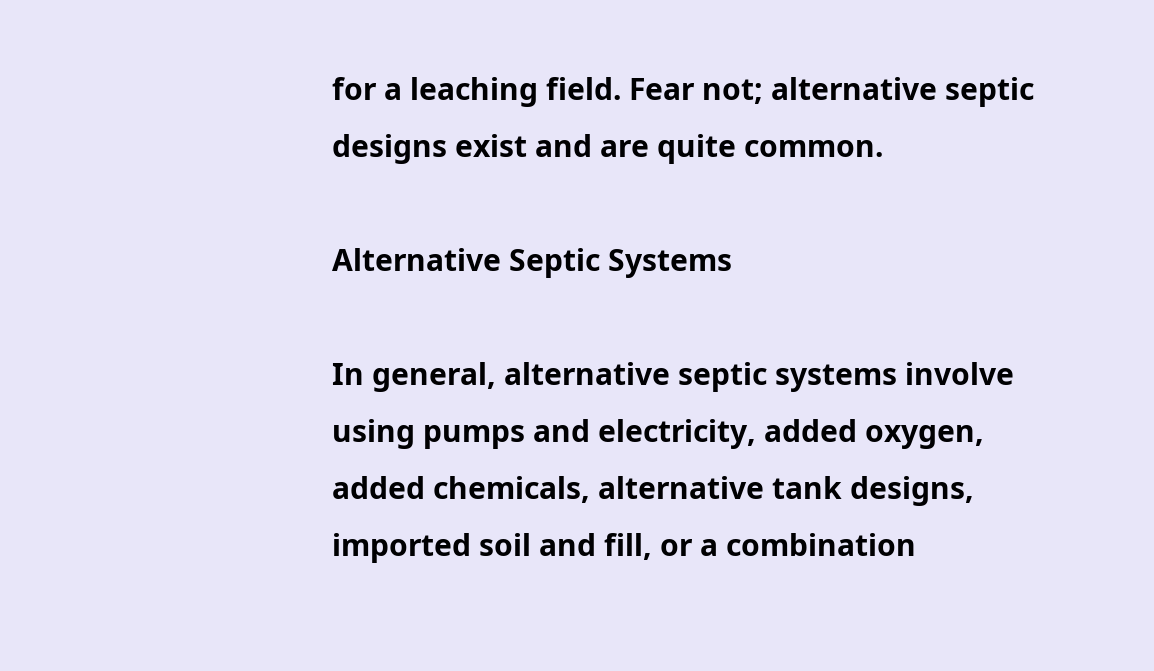for a leaching field. Fear not; alternative septic designs exist and are quite common.

Alternative Septic Systems

In general, alternative septic systems involve using pumps and electricity, added oxygen, added chemicals, alternative tank designs, imported soil and fill, or a combination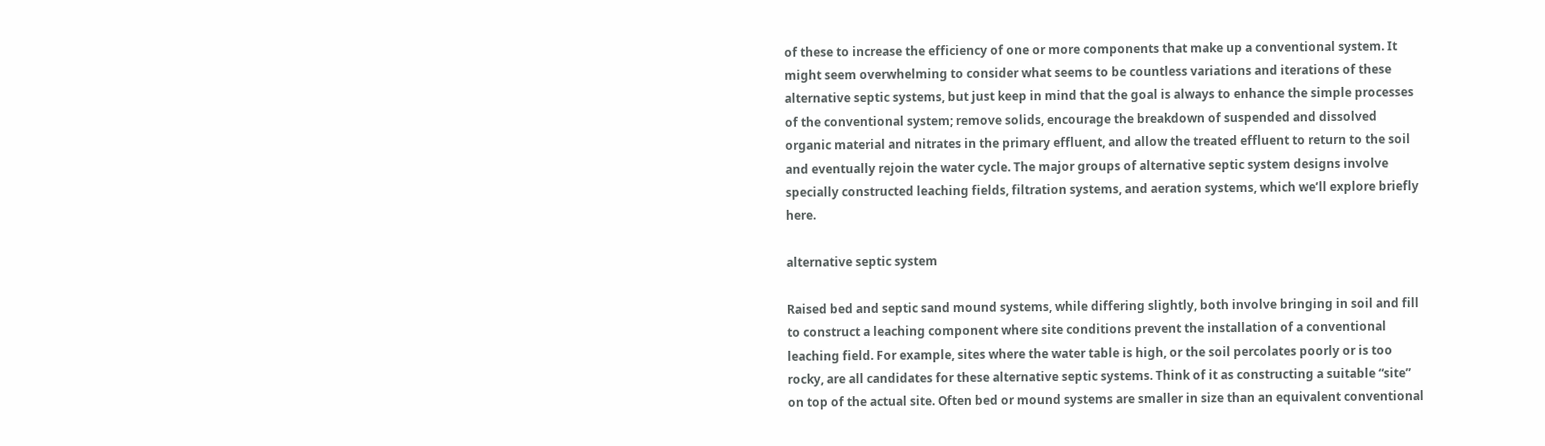of these to increase the efficiency of one or more components that make up a conventional system. It might seem overwhelming to consider what seems to be countless variations and iterations of these alternative septic systems, but just keep in mind that the goal is always to enhance the simple processes of the conventional system; remove solids, encourage the breakdown of suspended and dissolved organic material and nitrates in the primary effluent, and allow the treated effluent to return to the soil and eventually rejoin the water cycle. The major groups of alternative septic system designs involve specially constructed leaching fields, filtration systems, and aeration systems, which we’ll explore briefly here.

alternative septic system

Raised bed and septic sand mound systems, while differing slightly, both involve bringing in soil and fill to construct a leaching component where site conditions prevent the installation of a conventional leaching field. For example, sites where the water table is high, or the soil percolates poorly or is too rocky, are all candidates for these alternative septic systems. Think of it as constructing a suitable “site” on top of the actual site. Often bed or mound systems are smaller in size than an equivalent conventional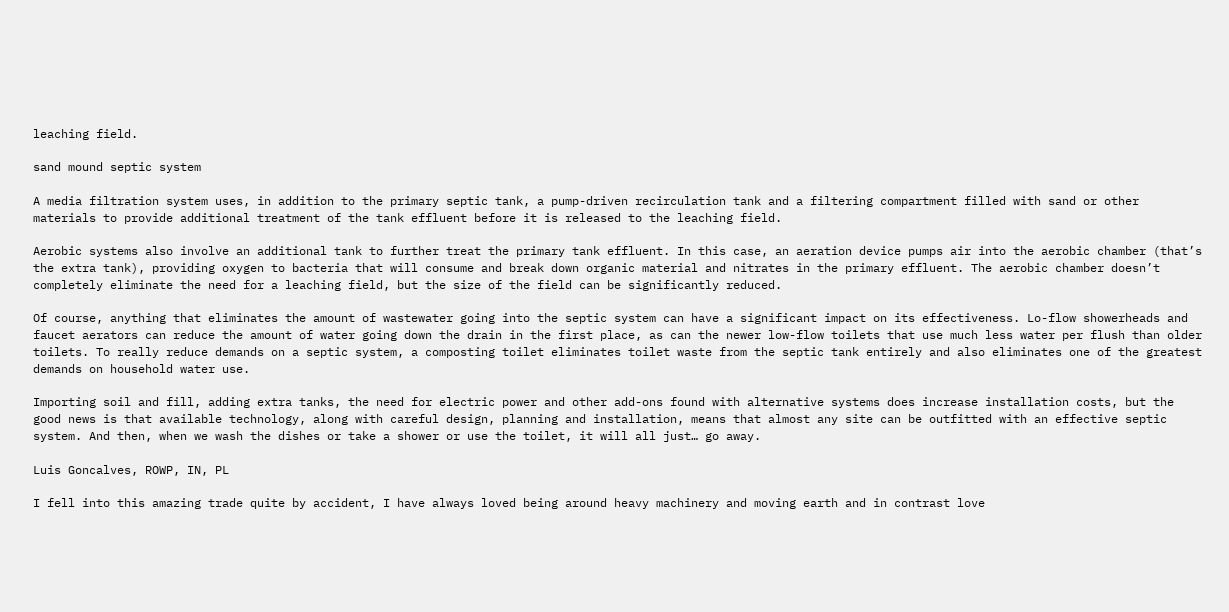leaching field.

sand mound septic system

A media filtration system uses, in addition to the primary septic tank, a pump-driven recirculation tank and a filtering compartment filled with sand or other materials to provide additional treatment of the tank effluent before it is released to the leaching field.

Aerobic systems also involve an additional tank to further treat the primary tank effluent. In this case, an aeration device pumps air into the aerobic chamber (that’s the extra tank), providing oxygen to bacteria that will consume and break down organic material and nitrates in the primary effluent. The aerobic chamber doesn’t completely eliminate the need for a leaching field, but the size of the field can be significantly reduced.

Of course, anything that eliminates the amount of wastewater going into the septic system can have a significant impact on its effectiveness. Lo-flow showerheads and faucet aerators can reduce the amount of water going down the drain in the first place, as can the newer low-flow toilets that use much less water per flush than older toilets. To really reduce demands on a septic system, a composting toilet eliminates toilet waste from the septic tank entirely and also eliminates one of the greatest demands on household water use.

Importing soil and fill, adding extra tanks, the need for electric power and other add-ons found with alternative systems does increase installation costs, but the good news is that available technology, along with careful design, planning and installation, means that almost any site can be outfitted with an effective septic system. And then, when we wash the dishes or take a shower or use the toilet, it will all just… go away.

Luis Goncalves, ROWP, IN, PL

I fell into this amazing trade quite by accident, I have always loved being around heavy machinery and moving earth and in contrast love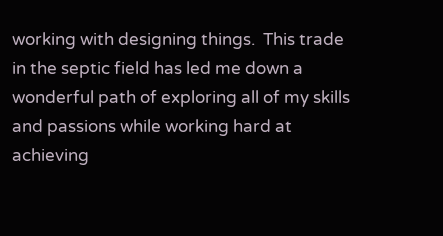working with designing things.  This trade in the septic field has led me down a wonderful path of exploring all of my skills and passions while working hard at achieving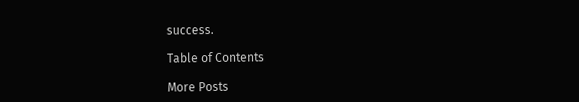success.

Table of Contents

More Posts